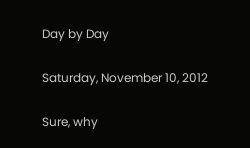Day by Day

Saturday, November 10, 2012

Sure, why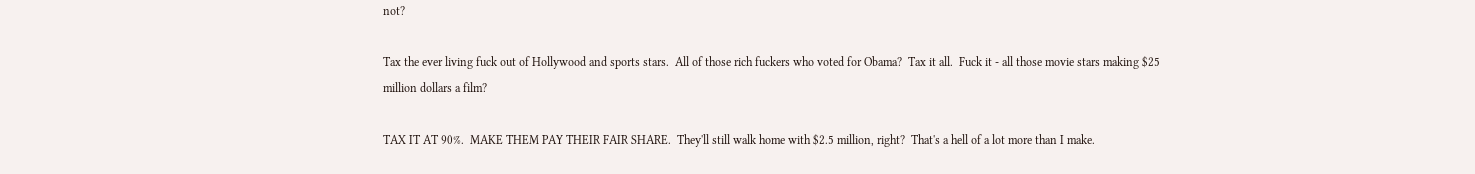not?

Tax the ever living fuck out of Hollywood and sports stars.  All of those rich fuckers who voted for Obama?  Tax it all.  Fuck it - all those movie stars making $25 million dollars a film?

TAX IT AT 90%.  MAKE THEM PAY THEIR FAIR SHARE.  They'll still walk home with $2.5 million, right?  That's a hell of a lot more than I make.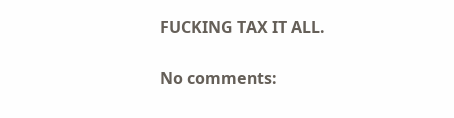FUCKING TAX IT ALL.

No comments: